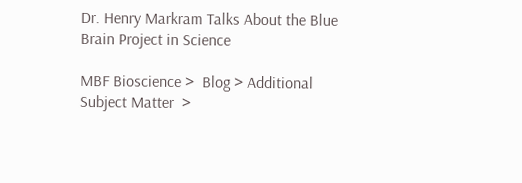Dr. Henry Markram Talks About the Blue Brain Project in Science

MBF Bioscience >  Blog > Additional Subject Matter  >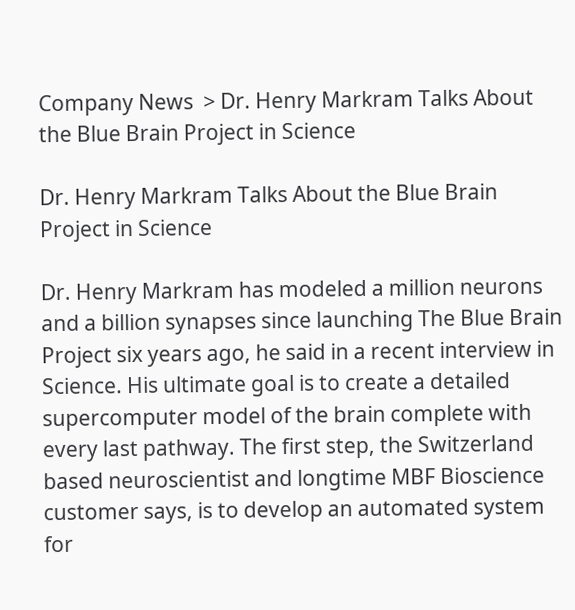Company News  > Dr. Henry Markram Talks About the Blue Brain Project in Science

Dr. Henry Markram Talks About the Blue Brain Project in Science

Dr. Henry Markram has modeled a million neurons and a billion synapses since launching The Blue Brain Project six years ago, he said in a recent interview in Science. His ultimate goal is to create a detailed supercomputer model of the brain complete with every last pathway. The first step, the Switzerland based neuroscientist and longtime MBF Bioscience customer says, is to develop an automated system for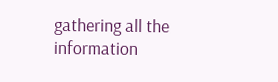gathering all the information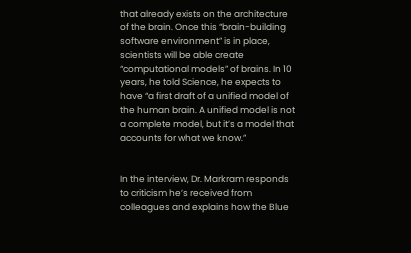that already exists on the architecture of the brain. Once this “brain-building software environment” is in place, scientists will be able create “computational models” of brains. In 10 years, he told Science, he expects to have “a first draft of a unified model of the human brain. A unified model is not a complete model, but it’s a model that accounts for what we know.”


In the interview, Dr. Markram responds to criticism he’s received from colleagues and explains how the Blue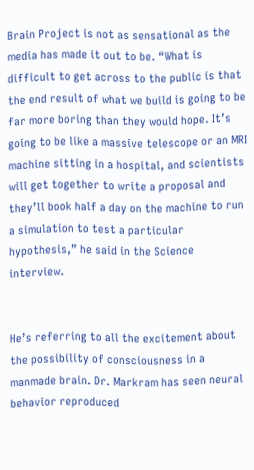Brain Project is not as sensational as the media has made it out to be. “What is difficult to get across to the public is that the end result of what we build is going to be far more boring than they would hope. It’s going to be like a massive telescope or an MRI machine sitting in a hospital, and scientists will get together to write a proposal and they’ll book half a day on the machine to run a simulation to test a particular hypothesis,” he said in the Science interview.


He’s referring to all the excitement about the possibility of consciousness in a manmade brain. Dr. Markram has seen neural behavior reproduced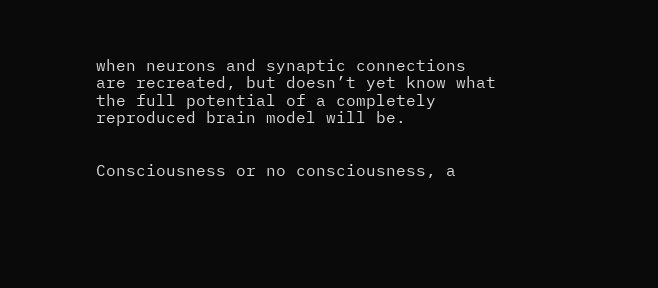when neurons and synaptic connections are recreated, but doesn’t yet know what the full potential of a completely reproduced brain model will be.


Consciousness or no consciousness, a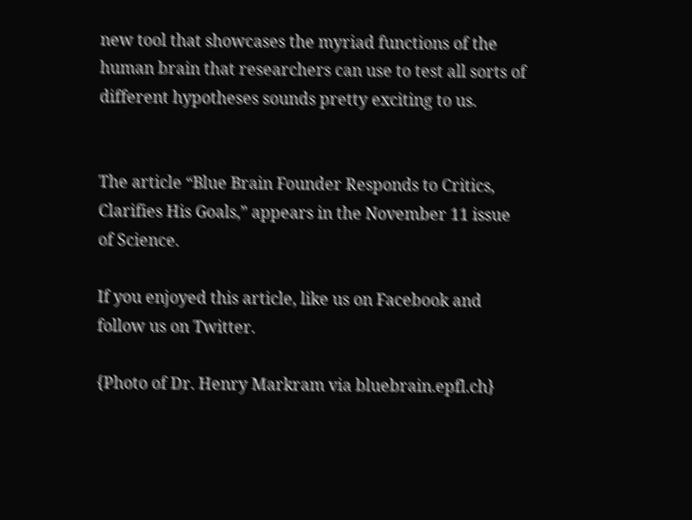new tool that showcases the myriad functions of the human brain that researchers can use to test all sorts of different hypotheses sounds pretty exciting to us.


The article “Blue Brain Founder Responds to Critics, Clarifies His Goals,” appears in the November 11 issue of Science.

If you enjoyed this article, like us on Facebook and follow us on Twitter.

{Photo of Dr. Henry Markram via bluebrain.epfl.ch}